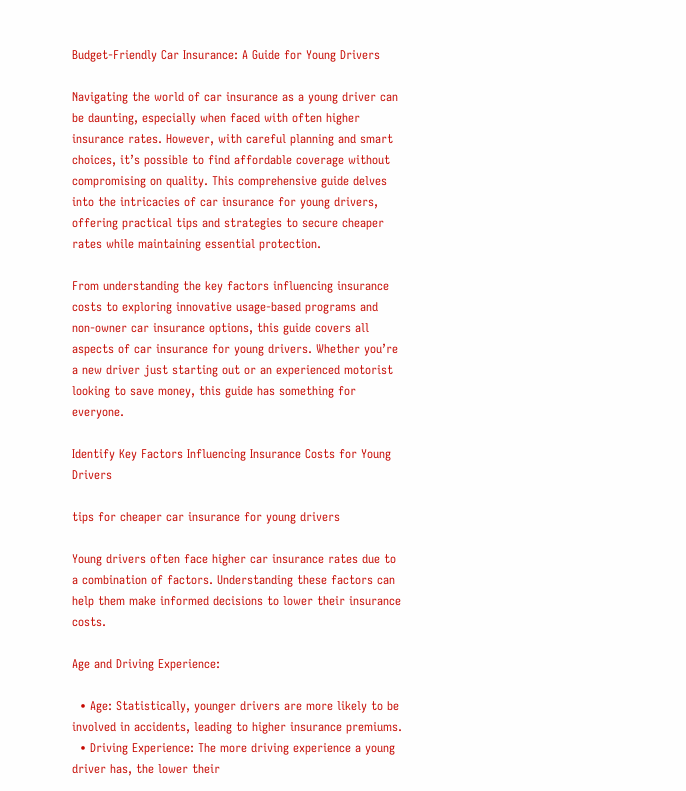Budget-Friendly Car Insurance: A Guide for Young Drivers

Navigating the world of car insurance as a young driver can be daunting, especially when faced with often higher insurance rates. However, with careful planning and smart choices, it’s possible to find affordable coverage without compromising on quality. This comprehensive guide delves into the intricacies of car insurance for young drivers, offering practical tips and strategies to secure cheaper rates while maintaining essential protection.

From understanding the key factors influencing insurance costs to exploring innovative usage-based programs and non-owner car insurance options, this guide covers all aspects of car insurance for young drivers. Whether you’re a new driver just starting out or an experienced motorist looking to save money, this guide has something for everyone.

Identify Key Factors Influencing Insurance Costs for Young Drivers

tips for cheaper car insurance for young drivers

Young drivers often face higher car insurance rates due to a combination of factors. Understanding these factors can help them make informed decisions to lower their insurance costs.

Age and Driving Experience:

  • Age: Statistically, younger drivers are more likely to be involved in accidents, leading to higher insurance premiums.
  • Driving Experience: The more driving experience a young driver has, the lower their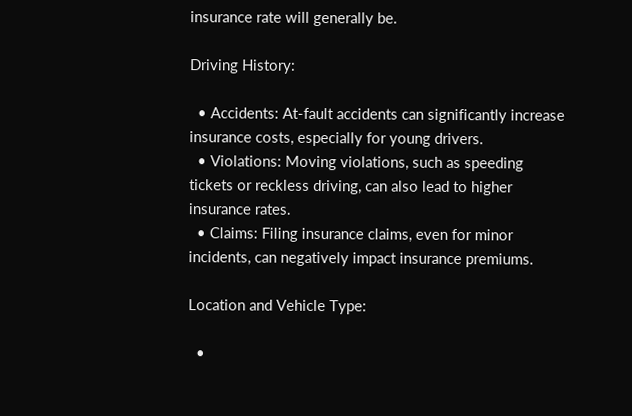insurance rate will generally be.

Driving History:

  • Accidents: At-fault accidents can significantly increase insurance costs, especially for young drivers.
  • Violations: Moving violations, such as speeding tickets or reckless driving, can also lead to higher insurance rates.
  • Claims: Filing insurance claims, even for minor incidents, can negatively impact insurance premiums.

Location and Vehicle Type:

  •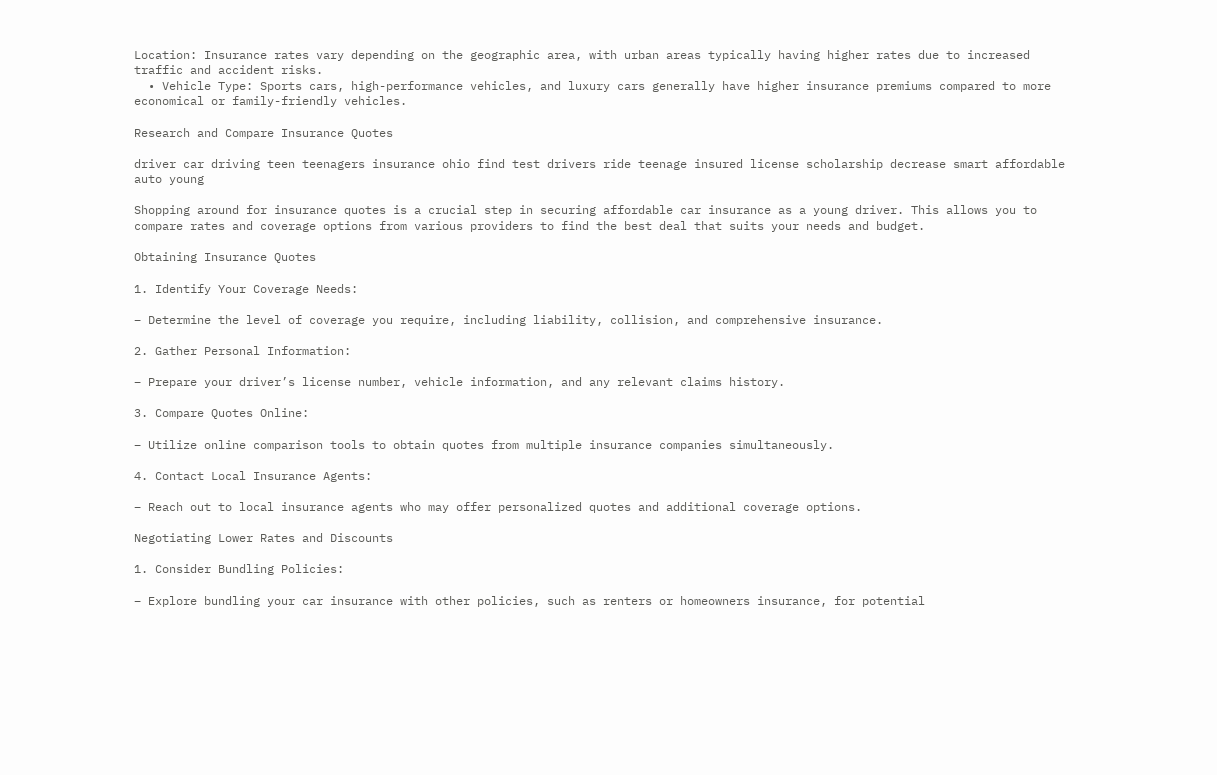Location: Insurance rates vary depending on the geographic area, with urban areas typically having higher rates due to increased traffic and accident risks.
  • Vehicle Type: Sports cars, high-performance vehicles, and luxury cars generally have higher insurance premiums compared to more economical or family-friendly vehicles.

Research and Compare Insurance Quotes

driver car driving teen teenagers insurance ohio find test drivers ride teenage insured license scholarship decrease smart affordable auto young

Shopping around for insurance quotes is a crucial step in securing affordable car insurance as a young driver. This allows you to compare rates and coverage options from various providers to find the best deal that suits your needs and budget.

Obtaining Insurance Quotes

1. Identify Your Coverage Needs:

– Determine the level of coverage you require, including liability, collision, and comprehensive insurance.

2. Gather Personal Information:

– Prepare your driver’s license number, vehicle information, and any relevant claims history.

3. Compare Quotes Online:

– Utilize online comparison tools to obtain quotes from multiple insurance companies simultaneously.

4. Contact Local Insurance Agents:

– Reach out to local insurance agents who may offer personalized quotes and additional coverage options.

Negotiating Lower Rates and Discounts

1. Consider Bundling Policies:

– Explore bundling your car insurance with other policies, such as renters or homeowners insurance, for potential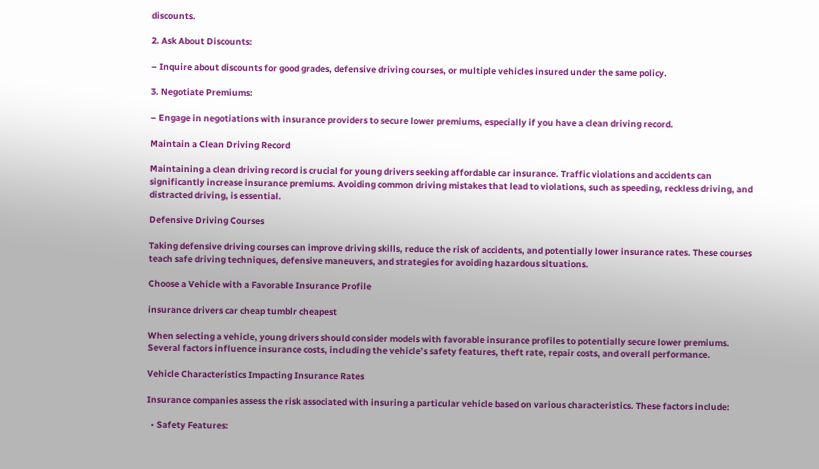discounts.

2. Ask About Discounts:

– Inquire about discounts for good grades, defensive driving courses, or multiple vehicles insured under the same policy.

3. Negotiate Premiums:

– Engage in negotiations with insurance providers to secure lower premiums, especially if you have a clean driving record.

Maintain a Clean Driving Record

Maintaining a clean driving record is crucial for young drivers seeking affordable car insurance. Traffic violations and accidents can significantly increase insurance premiums. Avoiding common driving mistakes that lead to violations, such as speeding, reckless driving, and distracted driving, is essential.

Defensive Driving Courses

Taking defensive driving courses can improve driving skills, reduce the risk of accidents, and potentially lower insurance rates. These courses teach safe driving techniques, defensive maneuvers, and strategies for avoiding hazardous situations.

Choose a Vehicle with a Favorable Insurance Profile

insurance drivers car cheap tumblr cheapest

When selecting a vehicle, young drivers should consider models with favorable insurance profiles to potentially secure lower premiums. Several factors influence insurance costs, including the vehicle’s safety features, theft rate, repair costs, and overall performance.

Vehicle Characteristics Impacting Insurance Rates

Insurance companies assess the risk associated with insuring a particular vehicle based on various characteristics. These factors include:

  • Safety Features: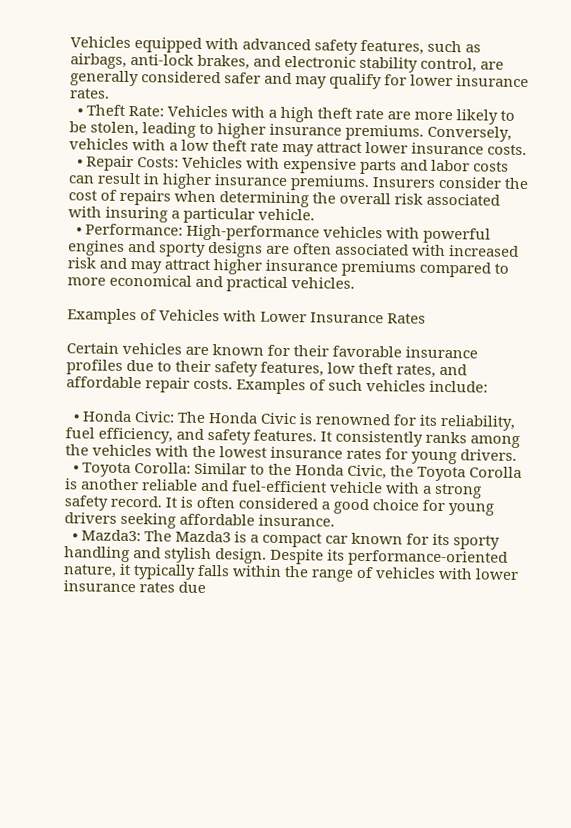Vehicles equipped with advanced safety features, such as airbags, anti-lock brakes, and electronic stability control, are generally considered safer and may qualify for lower insurance rates.
  • Theft Rate: Vehicles with a high theft rate are more likely to be stolen, leading to higher insurance premiums. Conversely, vehicles with a low theft rate may attract lower insurance costs.
  • Repair Costs: Vehicles with expensive parts and labor costs can result in higher insurance premiums. Insurers consider the cost of repairs when determining the overall risk associated with insuring a particular vehicle.
  • Performance: High-performance vehicles with powerful engines and sporty designs are often associated with increased risk and may attract higher insurance premiums compared to more economical and practical vehicles.

Examples of Vehicles with Lower Insurance Rates

Certain vehicles are known for their favorable insurance profiles due to their safety features, low theft rates, and affordable repair costs. Examples of such vehicles include:

  • Honda Civic: The Honda Civic is renowned for its reliability, fuel efficiency, and safety features. It consistently ranks among the vehicles with the lowest insurance rates for young drivers.
  • Toyota Corolla: Similar to the Honda Civic, the Toyota Corolla is another reliable and fuel-efficient vehicle with a strong safety record. It is often considered a good choice for young drivers seeking affordable insurance.
  • Mazda3: The Mazda3 is a compact car known for its sporty handling and stylish design. Despite its performance-oriented nature, it typically falls within the range of vehicles with lower insurance rates due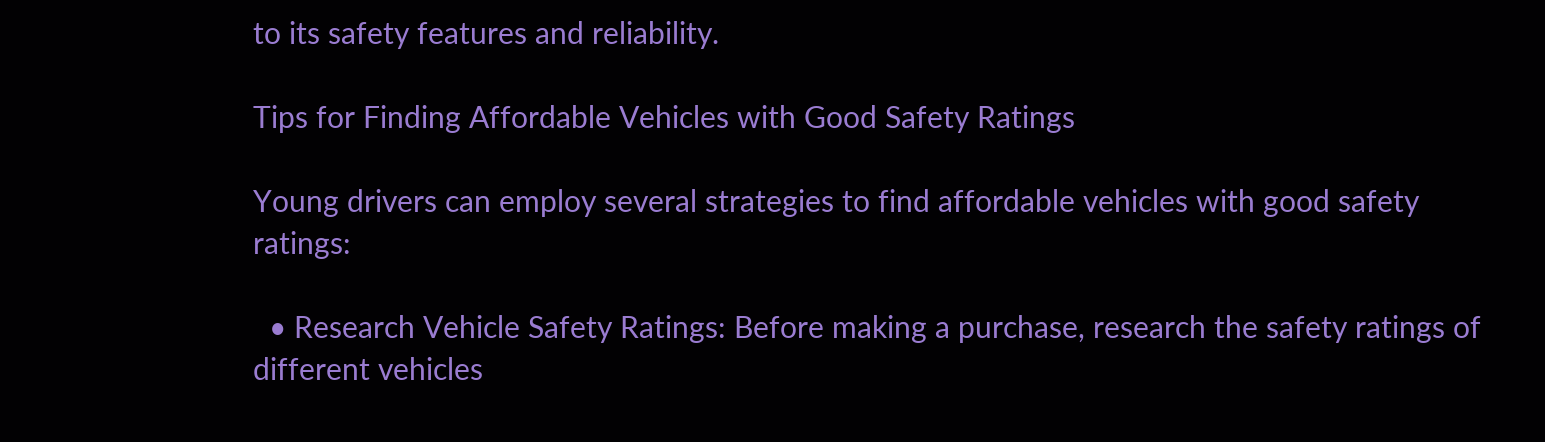to its safety features and reliability.

Tips for Finding Affordable Vehicles with Good Safety Ratings

Young drivers can employ several strategies to find affordable vehicles with good safety ratings:

  • Research Vehicle Safety Ratings: Before making a purchase, research the safety ratings of different vehicles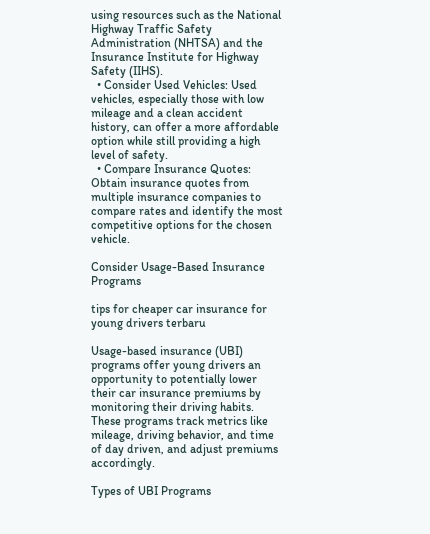using resources such as the National Highway Traffic Safety Administration (NHTSA) and the Insurance Institute for Highway Safety (IIHS).
  • Consider Used Vehicles: Used vehicles, especially those with low mileage and a clean accident history, can offer a more affordable option while still providing a high level of safety.
  • Compare Insurance Quotes: Obtain insurance quotes from multiple insurance companies to compare rates and identify the most competitive options for the chosen vehicle.

Consider Usage-Based Insurance Programs

tips for cheaper car insurance for young drivers terbaru

Usage-based insurance (UBI) programs offer young drivers an opportunity to potentially lower their car insurance premiums by monitoring their driving habits. These programs track metrics like mileage, driving behavior, and time of day driven, and adjust premiums accordingly.

Types of UBI Programs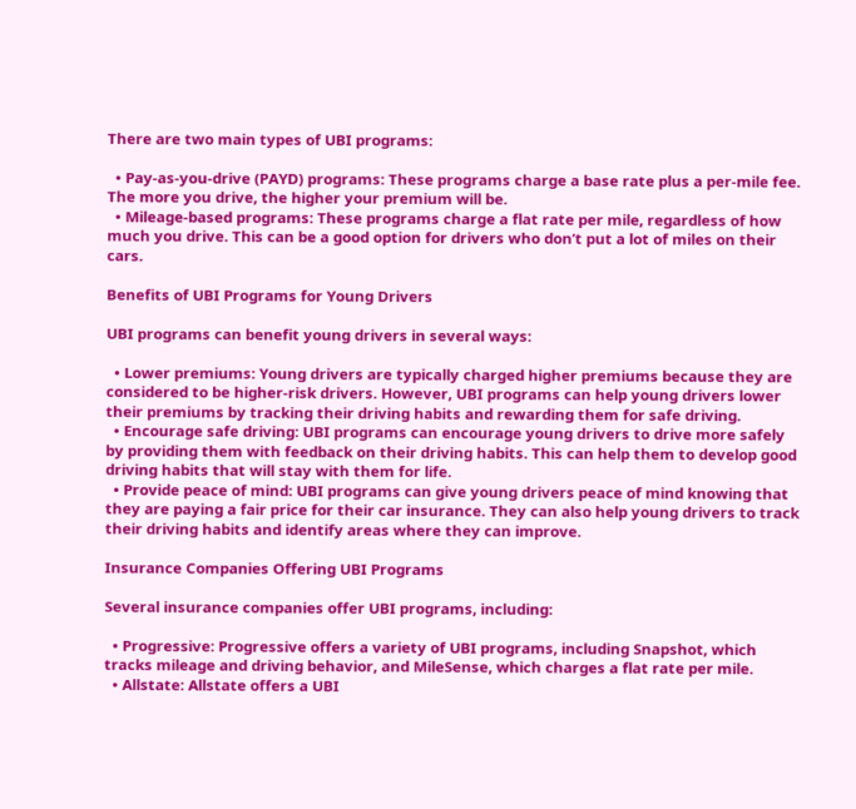There are two main types of UBI programs:

  • Pay-as-you-drive (PAYD) programs: These programs charge a base rate plus a per-mile fee. The more you drive, the higher your premium will be.
  • Mileage-based programs: These programs charge a flat rate per mile, regardless of how much you drive. This can be a good option for drivers who don’t put a lot of miles on their cars.

Benefits of UBI Programs for Young Drivers

UBI programs can benefit young drivers in several ways:

  • Lower premiums: Young drivers are typically charged higher premiums because they are considered to be higher-risk drivers. However, UBI programs can help young drivers lower their premiums by tracking their driving habits and rewarding them for safe driving.
  • Encourage safe driving: UBI programs can encourage young drivers to drive more safely by providing them with feedback on their driving habits. This can help them to develop good driving habits that will stay with them for life.
  • Provide peace of mind: UBI programs can give young drivers peace of mind knowing that they are paying a fair price for their car insurance. They can also help young drivers to track their driving habits and identify areas where they can improve.

Insurance Companies Offering UBI Programs

Several insurance companies offer UBI programs, including:

  • Progressive: Progressive offers a variety of UBI programs, including Snapshot, which tracks mileage and driving behavior, and MileSense, which charges a flat rate per mile.
  • Allstate: Allstate offers a UBI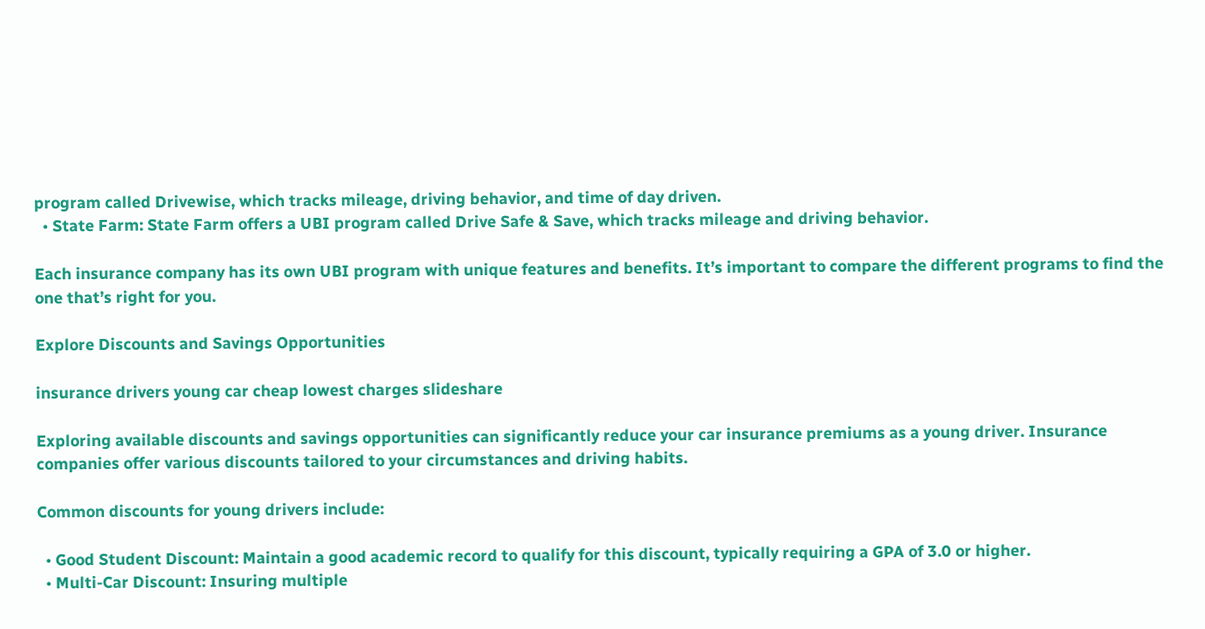program called Drivewise, which tracks mileage, driving behavior, and time of day driven.
  • State Farm: State Farm offers a UBI program called Drive Safe & Save, which tracks mileage and driving behavior.

Each insurance company has its own UBI program with unique features and benefits. It’s important to compare the different programs to find the one that’s right for you.

Explore Discounts and Savings Opportunities

insurance drivers young car cheap lowest charges slideshare

Exploring available discounts and savings opportunities can significantly reduce your car insurance premiums as a young driver. Insurance companies offer various discounts tailored to your circumstances and driving habits.

Common discounts for young drivers include:

  • Good Student Discount: Maintain a good academic record to qualify for this discount, typically requiring a GPA of 3.0 or higher.
  • Multi-Car Discount: Insuring multiple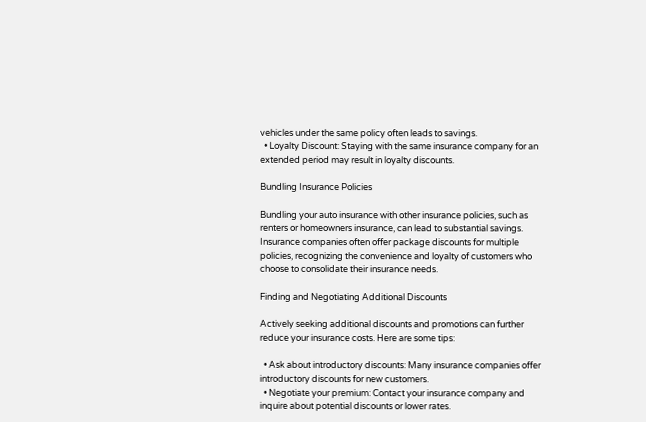vehicles under the same policy often leads to savings.
  • Loyalty Discount: Staying with the same insurance company for an extended period may result in loyalty discounts.

Bundling Insurance Policies

Bundling your auto insurance with other insurance policies, such as renters or homeowners insurance, can lead to substantial savings. Insurance companies often offer package discounts for multiple policies, recognizing the convenience and loyalty of customers who choose to consolidate their insurance needs.

Finding and Negotiating Additional Discounts

Actively seeking additional discounts and promotions can further reduce your insurance costs. Here are some tips:

  • Ask about introductory discounts: Many insurance companies offer introductory discounts for new customers.
  • Negotiate your premium: Contact your insurance company and inquire about potential discounts or lower rates.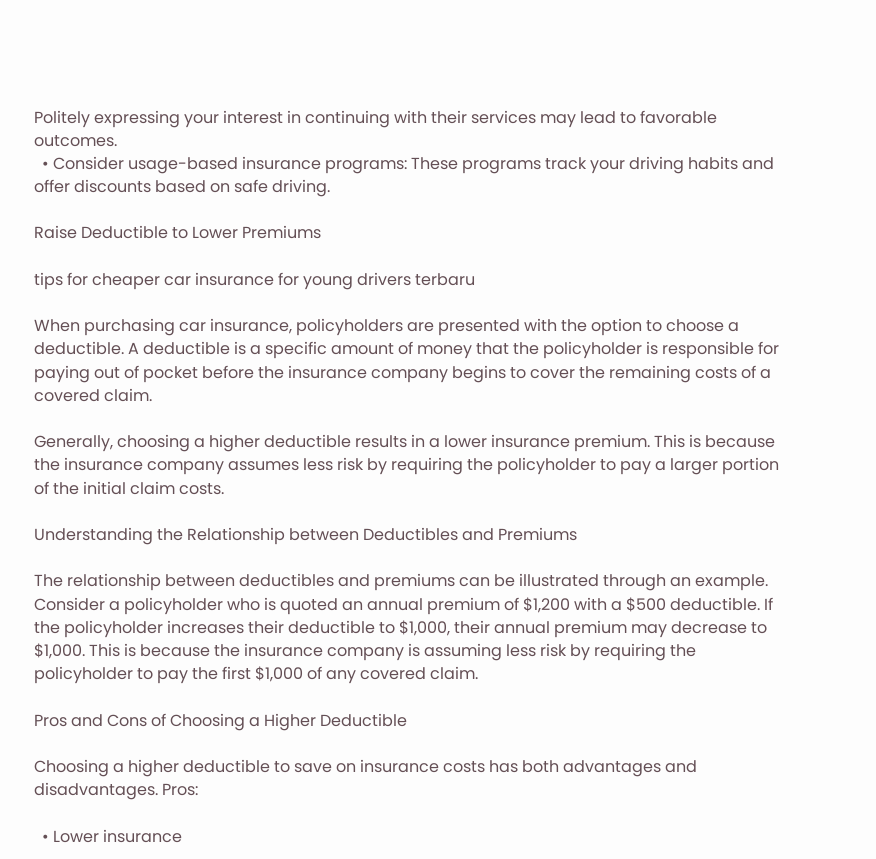Politely expressing your interest in continuing with their services may lead to favorable outcomes.
  • Consider usage-based insurance programs: These programs track your driving habits and offer discounts based on safe driving.

Raise Deductible to Lower Premiums

tips for cheaper car insurance for young drivers terbaru

When purchasing car insurance, policyholders are presented with the option to choose a deductible. A deductible is a specific amount of money that the policyholder is responsible for paying out of pocket before the insurance company begins to cover the remaining costs of a covered claim.

Generally, choosing a higher deductible results in a lower insurance premium. This is because the insurance company assumes less risk by requiring the policyholder to pay a larger portion of the initial claim costs.

Understanding the Relationship between Deductibles and Premiums

The relationship between deductibles and premiums can be illustrated through an example. Consider a policyholder who is quoted an annual premium of $1,200 with a $500 deductible. If the policyholder increases their deductible to $1,000, their annual premium may decrease to $1,000. This is because the insurance company is assuming less risk by requiring the policyholder to pay the first $1,000 of any covered claim.

Pros and Cons of Choosing a Higher Deductible

Choosing a higher deductible to save on insurance costs has both advantages and disadvantages. Pros:

  • Lower insurance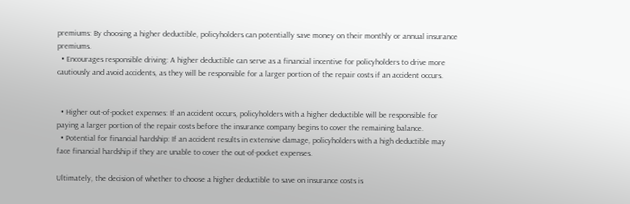premiums: By choosing a higher deductible, policyholders can potentially save money on their monthly or annual insurance premiums.
  • Encourages responsible driving: A higher deductible can serve as a financial incentive for policyholders to drive more cautiously and avoid accidents, as they will be responsible for a larger portion of the repair costs if an accident occurs.


  • Higher out-of-pocket expenses: If an accident occurs, policyholders with a higher deductible will be responsible for paying a larger portion of the repair costs before the insurance company begins to cover the remaining balance.
  • Potential for financial hardship: If an accident results in extensive damage, policyholders with a high deductible may face financial hardship if they are unable to cover the out-of-pocket expenses.

Ultimately, the decision of whether to choose a higher deductible to save on insurance costs is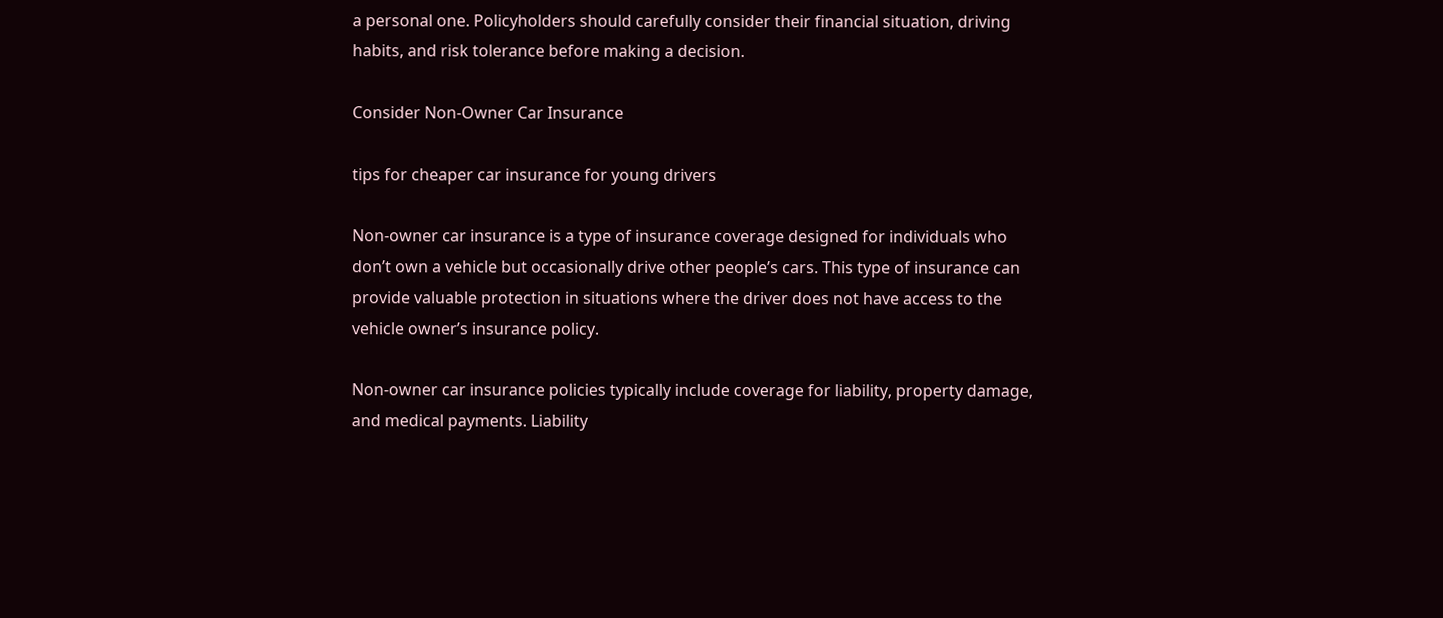a personal one. Policyholders should carefully consider their financial situation, driving habits, and risk tolerance before making a decision.

Consider Non-Owner Car Insurance

tips for cheaper car insurance for young drivers

Non-owner car insurance is a type of insurance coverage designed for individuals who don’t own a vehicle but occasionally drive other people’s cars. This type of insurance can provide valuable protection in situations where the driver does not have access to the vehicle owner’s insurance policy.

Non-owner car insurance policies typically include coverage for liability, property damage, and medical payments. Liability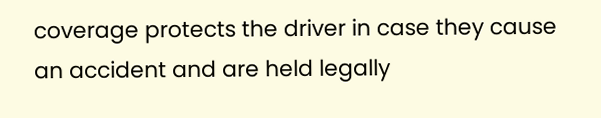coverage protects the driver in case they cause an accident and are held legally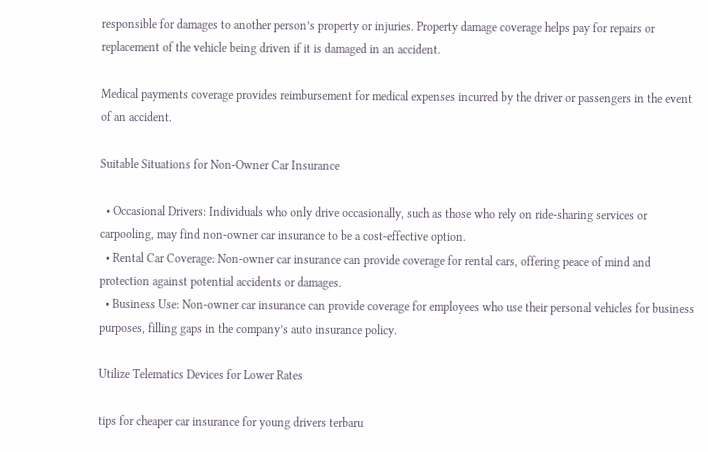responsible for damages to another person’s property or injuries. Property damage coverage helps pay for repairs or replacement of the vehicle being driven if it is damaged in an accident.

Medical payments coverage provides reimbursement for medical expenses incurred by the driver or passengers in the event of an accident.

Suitable Situations for Non-Owner Car Insurance

  • Occasional Drivers: Individuals who only drive occasionally, such as those who rely on ride-sharing services or carpooling, may find non-owner car insurance to be a cost-effective option.
  • Rental Car Coverage: Non-owner car insurance can provide coverage for rental cars, offering peace of mind and protection against potential accidents or damages.
  • Business Use: Non-owner car insurance can provide coverage for employees who use their personal vehicles for business purposes, filling gaps in the company’s auto insurance policy.

Utilize Telematics Devices for Lower Rates

tips for cheaper car insurance for young drivers terbaru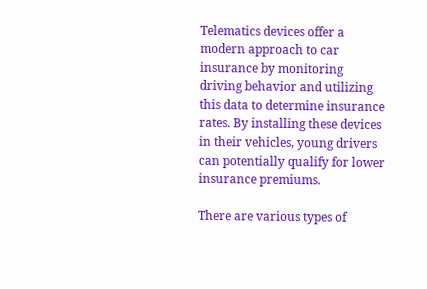Telematics devices offer a modern approach to car insurance by monitoring driving behavior and utilizing this data to determine insurance rates. By installing these devices in their vehicles, young drivers can potentially qualify for lower insurance premiums.

There are various types of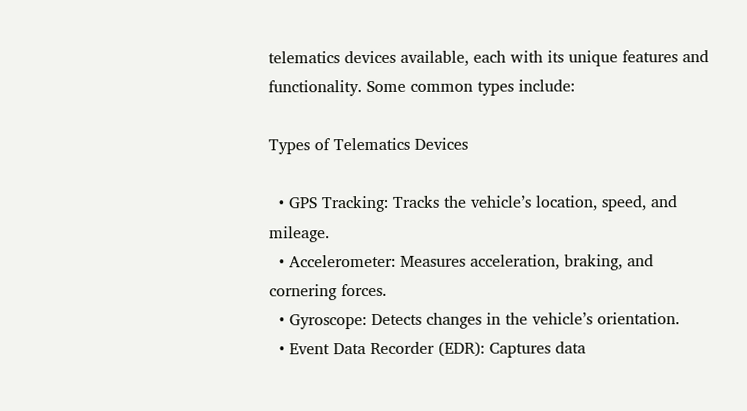telematics devices available, each with its unique features and functionality. Some common types include:

Types of Telematics Devices

  • GPS Tracking: Tracks the vehicle’s location, speed, and mileage.
  • Accelerometer: Measures acceleration, braking, and cornering forces.
  • Gyroscope: Detects changes in the vehicle’s orientation.
  • Event Data Recorder (EDR): Captures data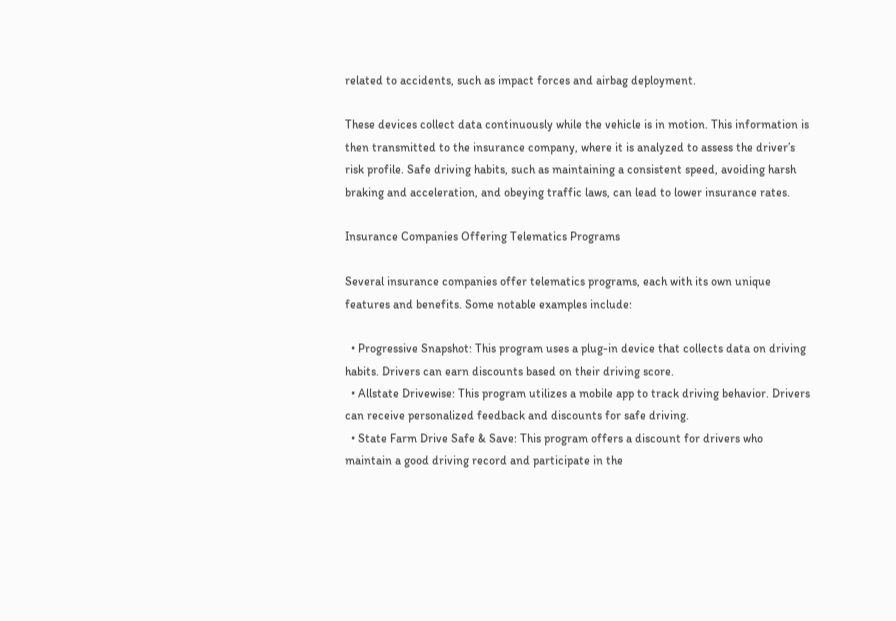related to accidents, such as impact forces and airbag deployment.

These devices collect data continuously while the vehicle is in motion. This information is then transmitted to the insurance company, where it is analyzed to assess the driver’s risk profile. Safe driving habits, such as maintaining a consistent speed, avoiding harsh braking and acceleration, and obeying traffic laws, can lead to lower insurance rates.

Insurance Companies Offering Telematics Programs

Several insurance companies offer telematics programs, each with its own unique features and benefits. Some notable examples include:

  • Progressive Snapshot: This program uses a plug-in device that collects data on driving habits. Drivers can earn discounts based on their driving score.
  • Allstate Drivewise: This program utilizes a mobile app to track driving behavior. Drivers can receive personalized feedback and discounts for safe driving.
  • State Farm Drive Safe & Save: This program offers a discount for drivers who maintain a good driving record and participate in the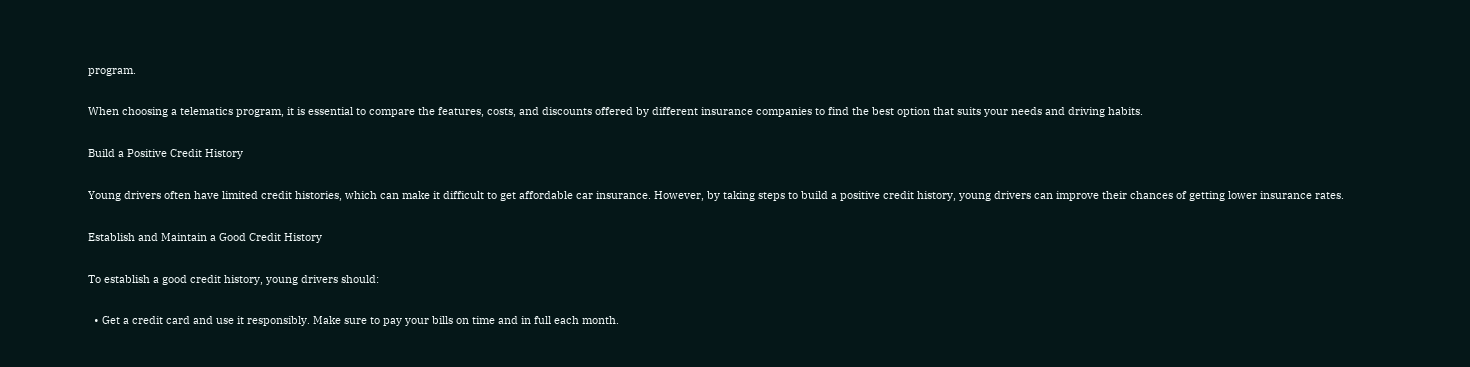program.

When choosing a telematics program, it is essential to compare the features, costs, and discounts offered by different insurance companies to find the best option that suits your needs and driving habits.

Build a Positive Credit History

Young drivers often have limited credit histories, which can make it difficult to get affordable car insurance. However, by taking steps to build a positive credit history, young drivers can improve their chances of getting lower insurance rates.

Establish and Maintain a Good Credit History

To establish a good credit history, young drivers should:

  • Get a credit card and use it responsibly. Make sure to pay your bills on time and in full each month.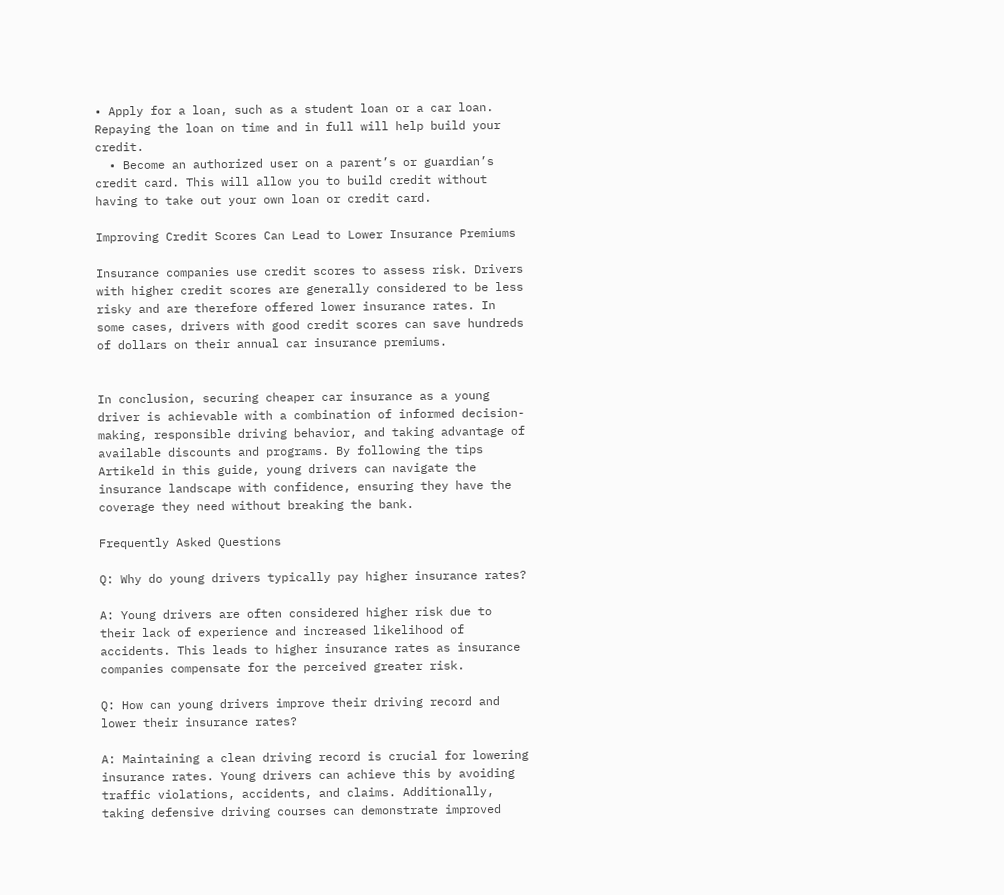• Apply for a loan, such as a student loan or a car loan. Repaying the loan on time and in full will help build your credit.
  • Become an authorized user on a parent’s or guardian’s credit card. This will allow you to build credit without having to take out your own loan or credit card.

Improving Credit Scores Can Lead to Lower Insurance Premiums

Insurance companies use credit scores to assess risk. Drivers with higher credit scores are generally considered to be less risky and are therefore offered lower insurance rates. In some cases, drivers with good credit scores can save hundreds of dollars on their annual car insurance premiums.


In conclusion, securing cheaper car insurance as a young driver is achievable with a combination of informed decision-making, responsible driving behavior, and taking advantage of available discounts and programs. By following the tips Artikeld in this guide, young drivers can navigate the insurance landscape with confidence, ensuring they have the coverage they need without breaking the bank.

Frequently Asked Questions

Q: Why do young drivers typically pay higher insurance rates?

A: Young drivers are often considered higher risk due to their lack of experience and increased likelihood of accidents. This leads to higher insurance rates as insurance companies compensate for the perceived greater risk.

Q: How can young drivers improve their driving record and lower their insurance rates?

A: Maintaining a clean driving record is crucial for lowering insurance rates. Young drivers can achieve this by avoiding traffic violations, accidents, and claims. Additionally, taking defensive driving courses can demonstrate improved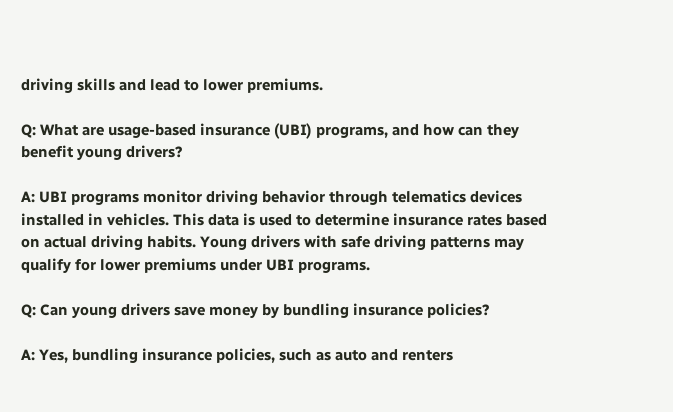driving skills and lead to lower premiums.

Q: What are usage-based insurance (UBI) programs, and how can they benefit young drivers?

A: UBI programs monitor driving behavior through telematics devices installed in vehicles. This data is used to determine insurance rates based on actual driving habits. Young drivers with safe driving patterns may qualify for lower premiums under UBI programs.

Q: Can young drivers save money by bundling insurance policies?

A: Yes, bundling insurance policies, such as auto and renters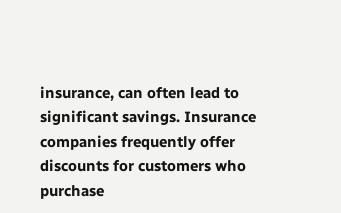insurance, can often lead to significant savings. Insurance companies frequently offer discounts for customers who purchase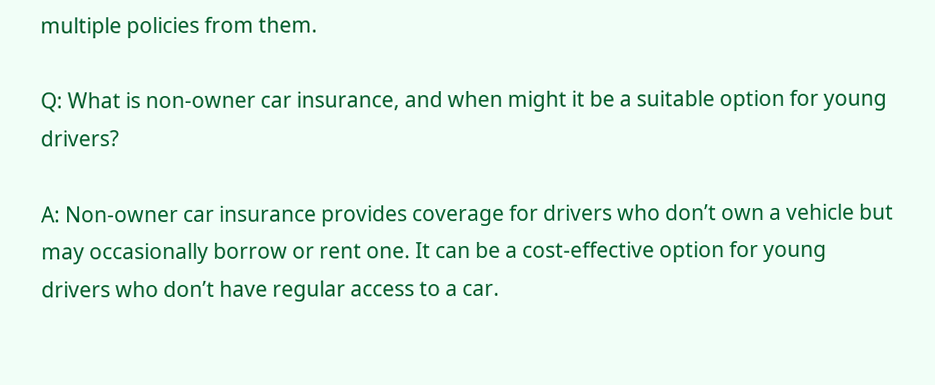multiple policies from them.

Q: What is non-owner car insurance, and when might it be a suitable option for young drivers?

A: Non-owner car insurance provides coverage for drivers who don’t own a vehicle but may occasionally borrow or rent one. It can be a cost-effective option for young drivers who don’t have regular access to a car.